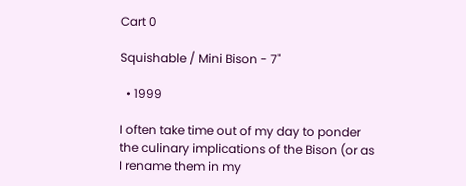Cart 0

Squishable / Mini Bison - 7"

  • 1999

I often take time out of my day to ponder the culinary implications of the Bison (or as I rename them in my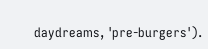daydreams, 'pre-burgers').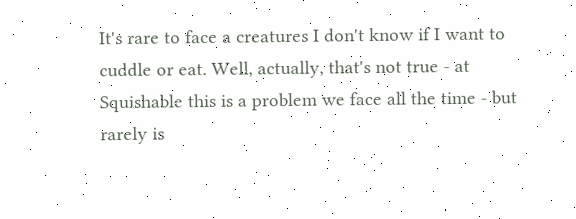It's rare to face a creatures I don't know if I want to cuddle or eat. Well, actually, that's not true - at Squishable this is a problem we face all the time - but rarely is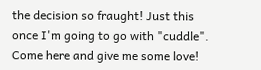the decision so fraught! Just this once I'm going to go with "cuddle". Come here and give me some love!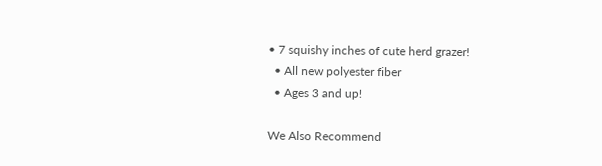• 7 squishy inches of cute herd grazer!
  • All new polyester fiber
  • Ages 3 and up!

We Also Recommend